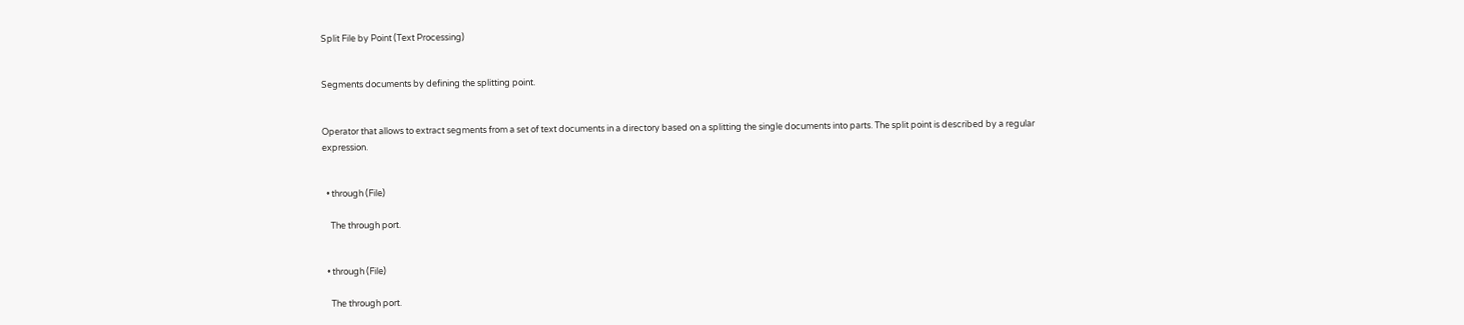Split File by Point (Text Processing)


Segments documents by defining the splitting point.


Operator that allows to extract segments from a set of text documents in a directory based on a splitting the single documents into parts. The split point is described by a regular expression.


  • through (File)

    The through port.


  • through (File)

    The through port.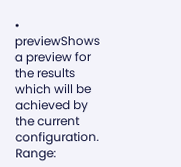• previewShows a preview for the results which will be achieved by the current configuration. Range: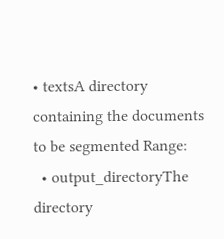• textsA directory containing the documents to be segmented Range:
  • output_directoryThe directory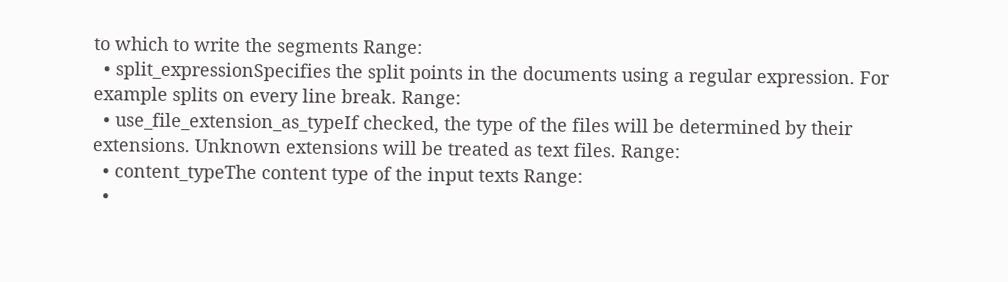to which to write the segments Range:
  • split_expressionSpecifies the split points in the documents using a regular expression. For example splits on every line break. Range:
  • use_file_extension_as_typeIf checked, the type of the files will be determined by their extensions. Unknown extensions will be treated as text files. Range:
  • content_typeThe content type of the input texts Range:
  •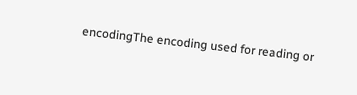encodingThe encoding used for reading or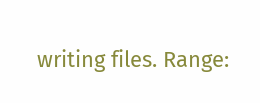writing files. Range: